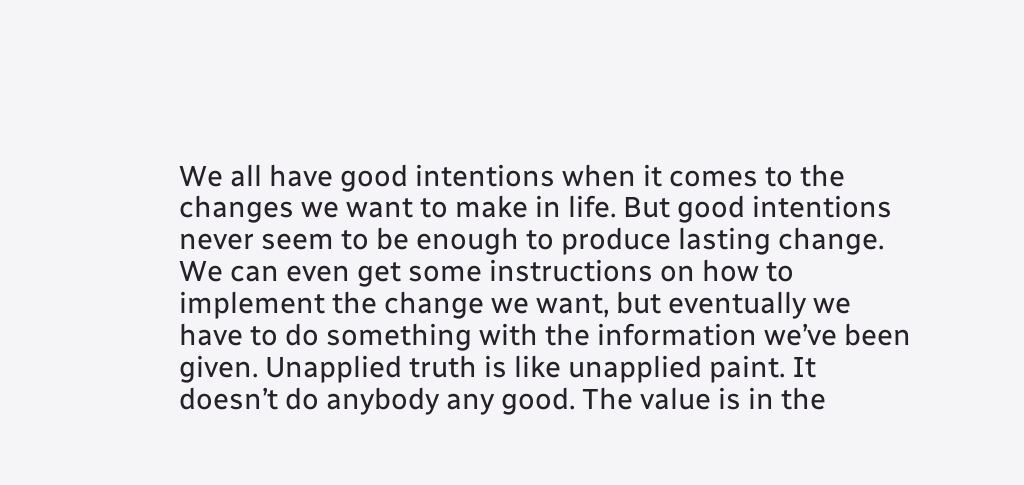We all have good intentions when it comes to the changes we want to make in life. But good intentions never seem to be enough to produce lasting change. We can even get some instructions on how to implement the change we want, but eventually we have to do something with the information we’ve been given. Unapplied truth is like unapplied paint. It doesn’t do anybody any good. The value is in the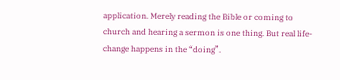application. Merely reading the Bible or coming to church and hearing a sermon is one thing. But real life-change happens in the “doing”.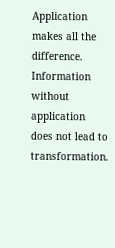Application makes all the difference. Information without application does not lead to transformation.